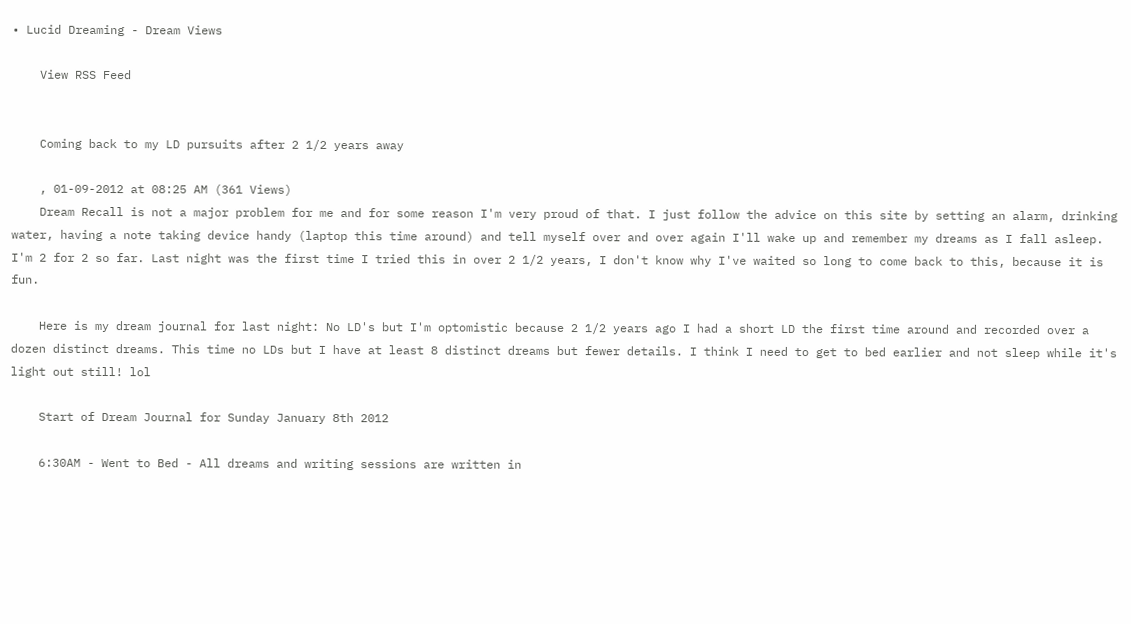• Lucid Dreaming - Dream Views

    View RSS Feed


    Coming back to my LD pursuits after 2 1/2 years away

    , 01-09-2012 at 08:25 AM (361 Views)
    Dream Recall is not a major problem for me and for some reason I'm very proud of that. I just follow the advice on this site by setting an alarm, drinking water, having a note taking device handy (laptop this time around) and tell myself over and over again I'll wake up and remember my dreams as I fall asleep. I'm 2 for 2 so far. Last night was the first time I tried this in over 2 1/2 years, I don't know why I've waited so long to come back to this, because it is fun.

    Here is my dream journal for last night: No LD's but I'm optomistic because 2 1/2 years ago I had a short LD the first time around and recorded over a dozen distinct dreams. This time no LDs but I have at least 8 distinct dreams but fewer details. I think I need to get to bed earlier and not sleep while it's light out still! lol

    Start of Dream Journal for Sunday January 8th 2012

    6:30AM - Went to Bed - All dreams and writing sessions are written in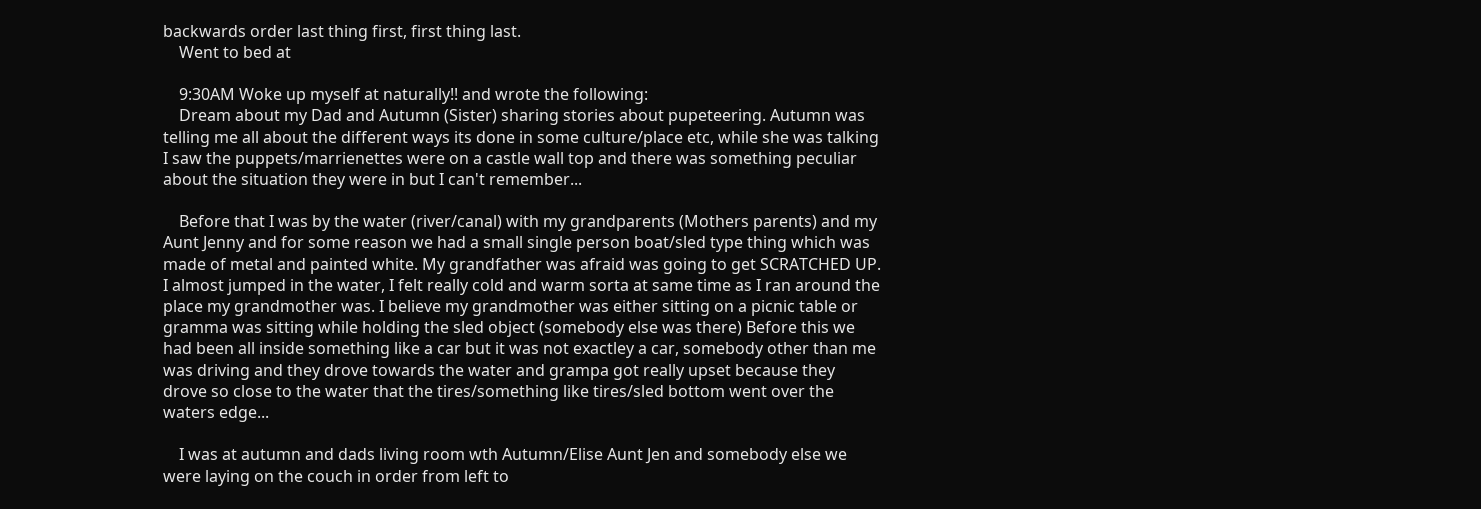backwards order last thing first, first thing last.
    Went to bed at

    9:30AM Woke up myself at naturally!! and wrote the following:
    Dream about my Dad and Autumn (Sister) sharing stories about pupeteering. Autumn was telling me all about the different ways its done in some culture/place etc, while she was talking I saw the puppets/marrienettes were on a castle wall top and there was something peculiar about the situation they were in but I can't remember...

    Before that I was by the water (river/canal) with my grandparents (Mothers parents) and my Aunt Jenny and for some reason we had a small single person boat/sled type thing which was made of metal and painted white. My grandfather was afraid was going to get SCRATCHED UP. I almost jumped in the water, I felt really cold and warm sorta at same time as I ran around the place my grandmother was. I believe my grandmother was either sitting on a picnic table or gramma was sitting while holding the sled object (somebody else was there) Before this we had been all inside something like a car but it was not exactley a car, somebody other than me was driving and they drove towards the water and grampa got really upset because they drove so close to the water that the tires/something like tires/sled bottom went over the waters edge...

    I was at autumn and dads living room wth Autumn/Elise Aunt Jen and somebody else we were laying on the couch in order from left to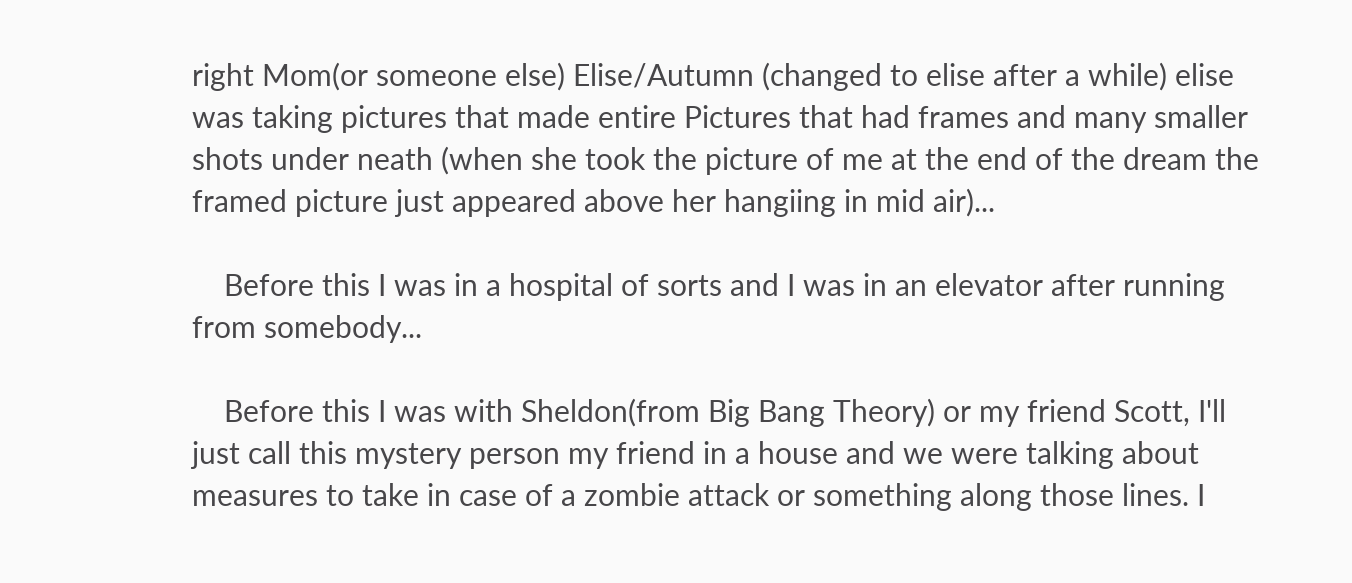right Mom(or someone else) Elise/Autumn (changed to elise after a while) elise was taking pictures that made entire Pictures that had frames and many smaller shots under neath (when she took the picture of me at the end of the dream the framed picture just appeared above her hangiing in mid air)...

    Before this I was in a hospital of sorts and I was in an elevator after running from somebody...

    Before this I was with Sheldon(from Big Bang Theory) or my friend Scott, I'll just call this mystery person my friend in a house and we were talking about measures to take in case of a zombie attack or something along those lines. I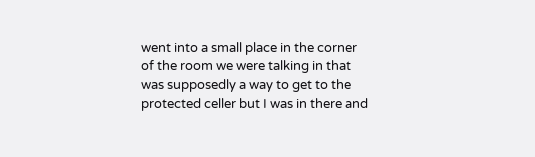went into a small place in the corner of the room we were talking in that was supposedly a way to get to the protected celler but I was in there and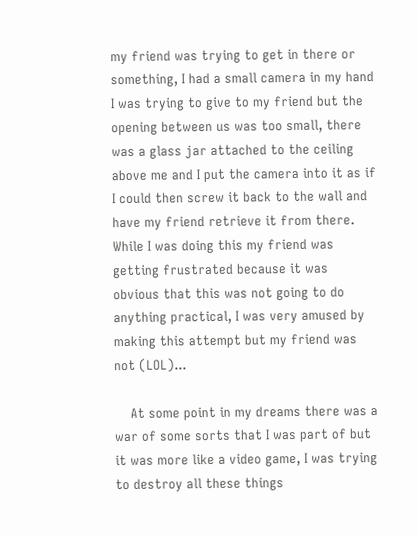my friend was trying to get in there or something, I had a small camera in my hand I was trying to give to my friend but the opening between us was too small, there was a glass jar attached to the ceiling above me and I put the camera into it as if I could then screw it back to the wall and have my friend retrieve it from there. While I was doing this my friend was getting frustrated because it was obvious that this was not going to do anything practical, I was very amused by making this attempt but my friend was not (LOL)...

    At some point in my dreams there was a war of some sorts that I was part of but it was more like a video game, I was trying to destroy all these things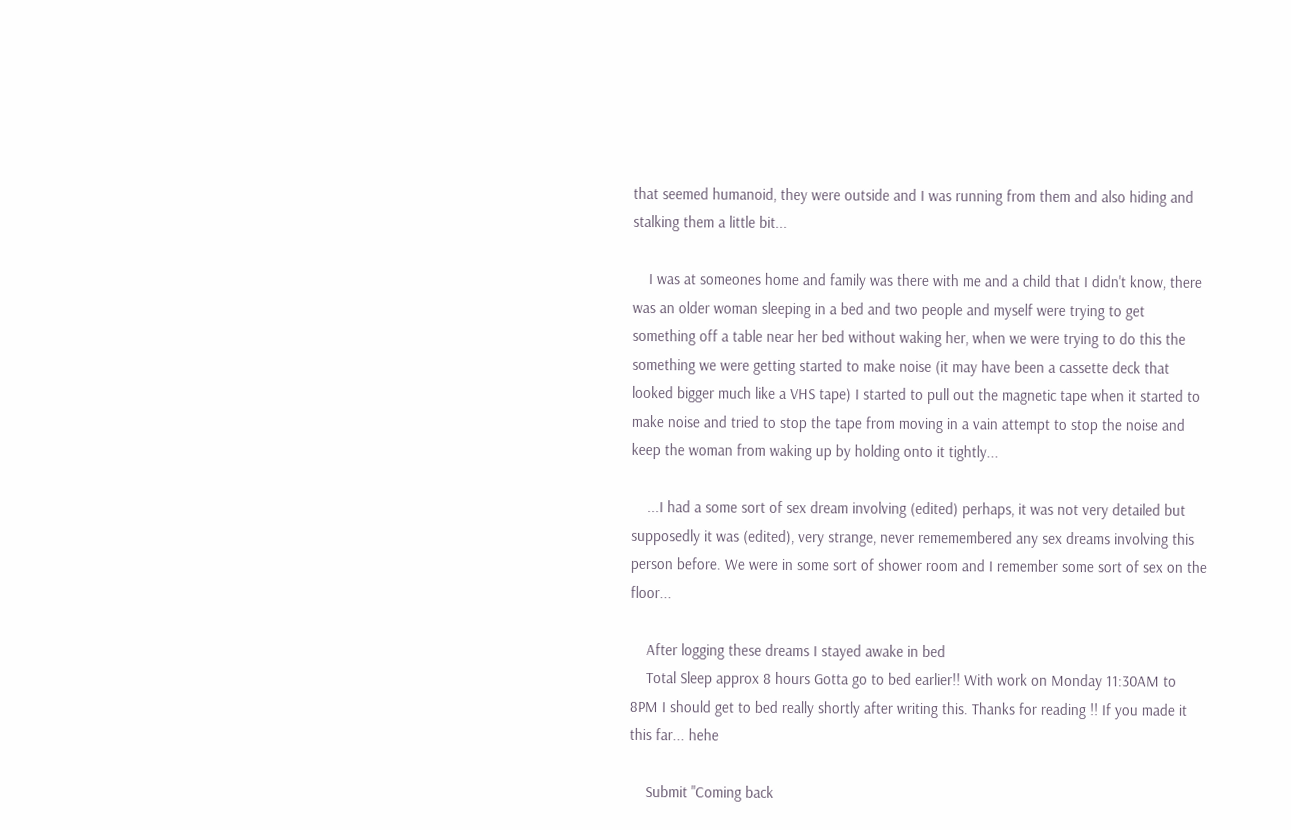that seemed humanoid, they were outside and I was running from them and also hiding and stalking them a little bit...

    I was at someones home and family was there with me and a child that I didn't know, there was an older woman sleeping in a bed and two people and myself were trying to get something off a table near her bed without waking her, when we were trying to do this the something we were getting started to make noise (it may have been a cassette deck that looked bigger much like a VHS tape) I started to pull out the magnetic tape when it started to make noise and tried to stop the tape from moving in a vain attempt to stop the noise and keep the woman from waking up by holding onto it tightly...

    ...I had a some sort of sex dream involving (edited) perhaps, it was not very detailed but supposedly it was (edited), very strange, never rememembered any sex dreams involving this person before. We were in some sort of shower room and I remember some sort of sex on the floor...

    After logging these dreams I stayed awake in bed
    Total Sleep approx 8 hours Gotta go to bed earlier!! With work on Monday 11:30AM to 8PM I should get to bed really shortly after writing this. Thanks for reading !! If you made it this far... hehe

    Submit "Coming back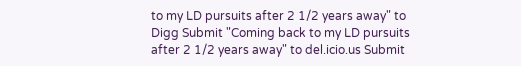to my LD pursuits after 2 1/2 years away" to Digg Submit "Coming back to my LD pursuits after 2 1/2 years away" to del.icio.us Submit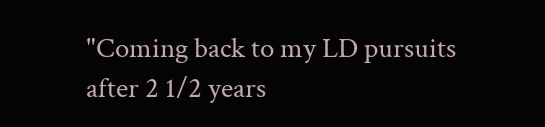"Coming back to my LD pursuits after 2 1/2 years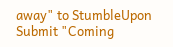away" to StumbleUpon Submit "Coming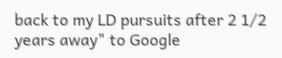back to my LD pursuits after 2 1/2 years away" to Google